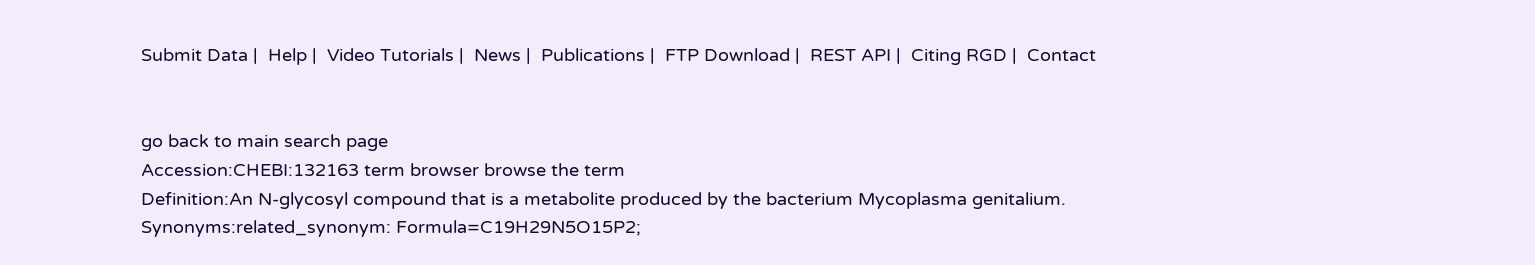Submit Data |  Help |  Video Tutorials |  News |  Publications |  FTP Download |  REST API |  Citing RGD |  Contact


go back to main search page
Accession:CHEBI:132163 term browser browse the term
Definition:An N-glycosyl compound that is a metabolite produced by the bacterium Mycoplasma genitalium.
Synonyms:related_synonym: Formula=C19H29N5O15P2;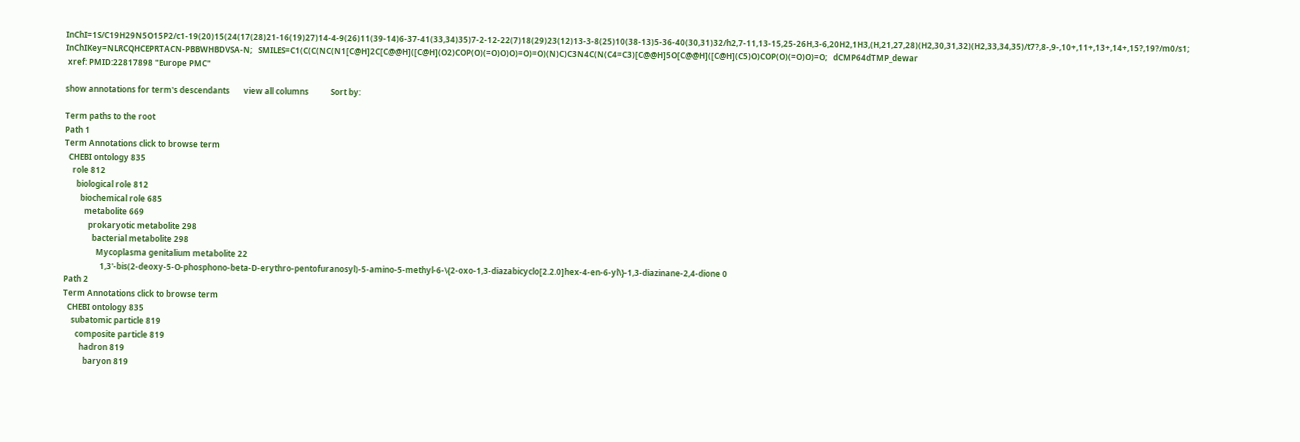InChI=1S/C19H29N5O15P2/c1-19(20)15(24(17(28)21-16(19)27)14-4-9(26)11(39-14)6-37-41(33,34)35)7-2-12-22(7)18(29)23(12)13-3-8(25)10(38-13)5-36-40(30,31)32/h2,7-11,13-15,25-26H,3-6,20H2,1H3,(H,21,27,28)(H2,30,31,32)(H2,33,34,35)/t7?,8-,9-,10+,11+,13+,14+,15?,19?/m0/s1;   InChIKey=NLRCQHCEPRTACN-PBBWHBDVSA-N;   SMILES=C1(C(C(NC(N1[C@H]2C[C@@H]([C@H](O2)COP(O)(=O)O)O)=O)=O)(N)C)C3N4C(N(C4=C3)[C@@H]5O[C@@H]([C@H](C5)O)COP(O)(=O)O)=O;   dCMP64dTMP_dewar
 xref: PMID:22817898 "Europe PMC"

show annotations for term's descendants       view all columns           Sort by:

Term paths to the root
Path 1
Term Annotations click to browse term
  CHEBI ontology 835
    role 812
      biological role 812
        biochemical role 685
          metabolite 669
            prokaryotic metabolite 298
              bacterial metabolite 298
                Mycoplasma genitalium metabolite 22
                  1,3'-bis(2-deoxy-5-O-phosphono-beta-D-erythro-pentofuranosyl)-5-amino-5-methyl-6-\{2-oxo-1,3-diazabicyclo[2.2.0]hex-4-en-6-yl\}-1,3-diazinane-2,4-dione 0
Path 2
Term Annotations click to browse term
  CHEBI ontology 835
    subatomic particle 819
      composite particle 819
        hadron 819
          baryon 819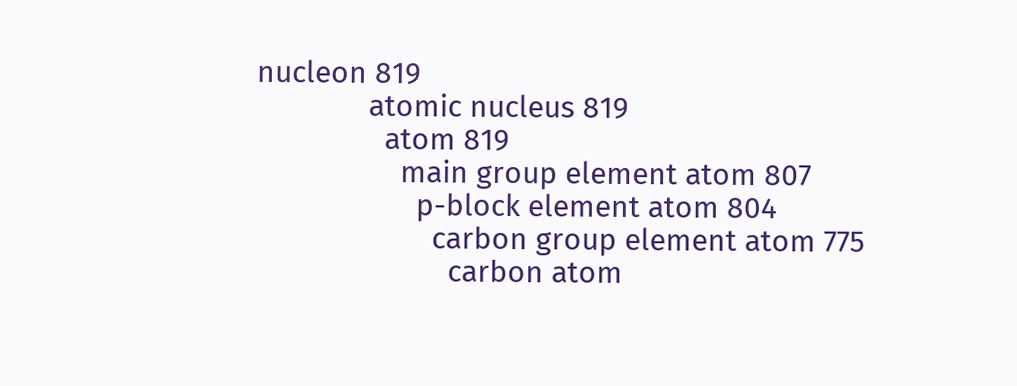nucleon 819
              atomic nucleus 819
                atom 819
                  main group element atom 807
                    p-block element atom 804
                      carbon group element atom 775
                        carbon atom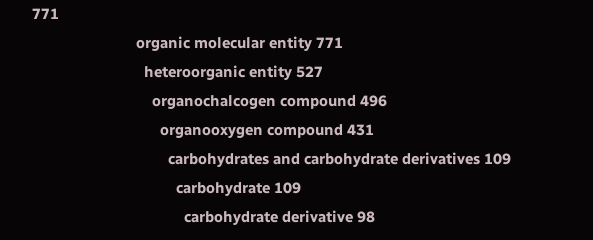771
                          organic molecular entity 771
                            heteroorganic entity 527
                              organochalcogen compound 496
                                organooxygen compound 431
                                  carbohydrates and carbohydrate derivatives 109
                                    carbohydrate 109
                                      carbohydrate derivative 98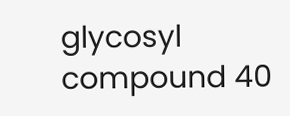glycosyl compound 40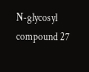N-glycosyl compound 27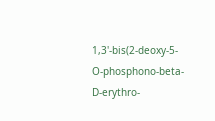1,3'-bis(2-deoxy-5-O-phosphono-beta-D-erythro-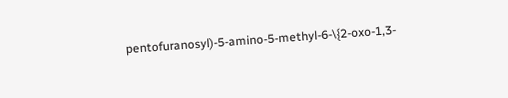pentofuranosyl)-5-amino-5-methyl-6-\{2-oxo-1,3-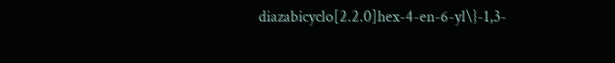diazabicyclo[2.2.0]hex-4-en-6-yl\}-1,3-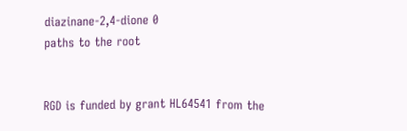diazinane-2,4-dione 0
paths to the root


RGD is funded by grant HL64541 from the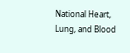National Heart, Lung, and Blood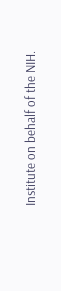Institute on behalf of the NIH.